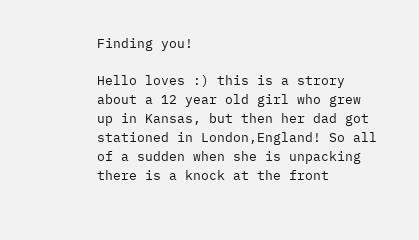Finding you!

Hello loves :) this is a strory about a 12 year old girl who grew up in Kansas, but then her dad got stationed in London,England! So all of a sudden when she is unpacking there is a knock at the front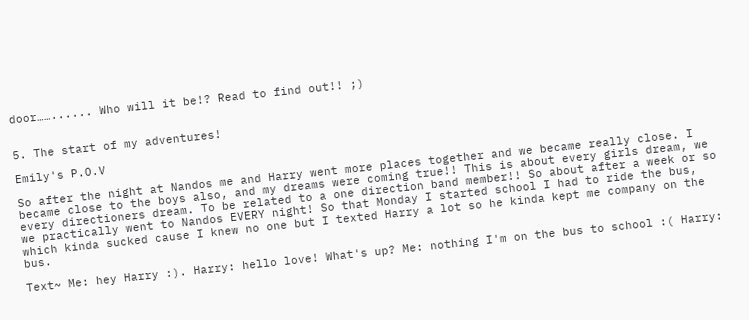door……...... Who will it be!? Read to find out!! ;)


5. The start of my adventures!

Emily's P.O.V

So after the night at Nandos me and Harry went more places together and we became really close. I became close to the boys also, and my dreams were coming true!! This is about every girls dream, we every directioners dream. To be related to a one direction band member!! So about after a week or so we practically went to Nandos EVERY night! So that Monday I started school I had to ride the bus, which kinda sucked cause I knew no one but I texted Harry a lot so he kinda kept me company on the bus.

Text~ Me: hey Harry :). Harry: hello love! What's up? Me: nothing I'm on the bus to school :( Harry: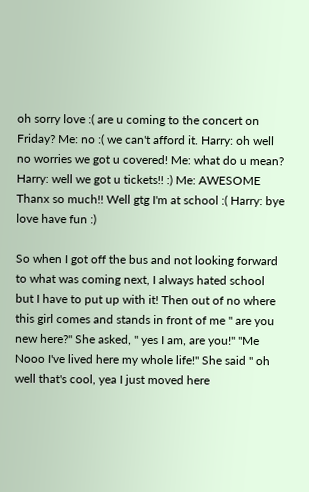oh sorry love :( are u coming to the concert on Friday? Me: no :( we can't afford it. Harry: oh well no worries we got u covered! Me: what do u mean? Harry: well we got u tickets!! :) Me: AWESOME Thanx so much!! Well gtg I'm at school :( Harry: bye love have fun :)

So when I got off the bus and not looking forward to what was coming next, I always hated school but I have to put up with it! Then out of no where this girl comes and stands in front of me " are you new here?" She asked, " yes I am, are you!" "Me Nooo I've lived here my whole life!" She said " oh well that's cool, yea I just moved here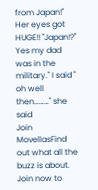from Japan!" Her eyes got HUGE!! "Japan!?" Yes my dad was in the military." I said " oh well then………" she said
Join MovellasFind out what all the buzz is about. Join now to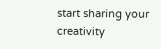start sharing your creativity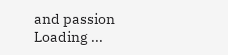and passion
Loading ...